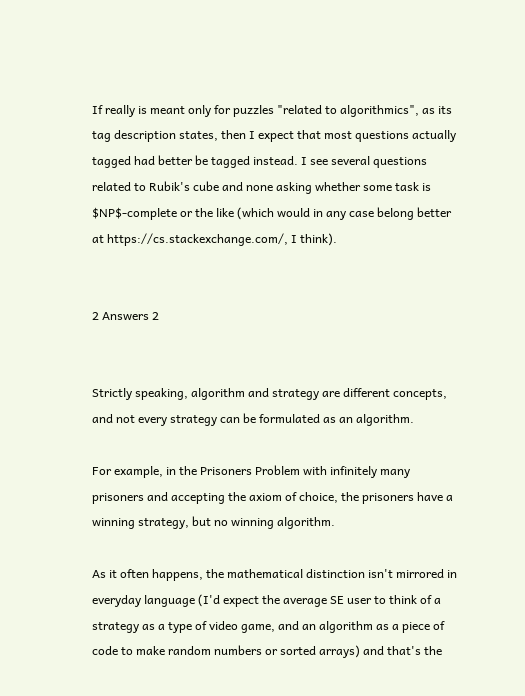If really is meant only for puzzles "related to algorithmics", as its tag description states, then I expect that most questions actually tagged had better be tagged instead. I see several questions related to Rubik's cube and none asking whether some task is $NP$-complete or the like (which would in any case belong better at https://cs.stackexchange.com/, I think).


2 Answers 2


Strictly speaking, algorithm and strategy are different concepts, and not every strategy can be formulated as an algorithm.

For example, in the Prisoners Problem with infinitely many prisoners and accepting the axiom of choice, the prisoners have a winning strategy, but no winning algorithm.

As it often happens, the mathematical distinction isn't mirrored in everyday language (I'd expect the average SE user to think of a strategy as a type of video game, and an algorithm as a piece of code to make random numbers or sorted arrays) and that's the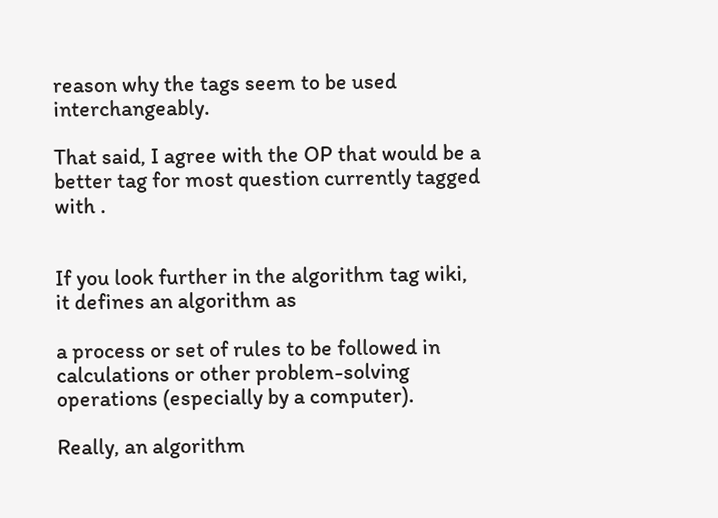reason why the tags seem to be used interchangeably.

That said, I agree with the OP that would be a better tag for most question currently tagged with .


If you look further in the algorithm tag wiki, it defines an algorithm as

a process or set of rules to be followed in calculations or other problem-solving operations (especially by a computer).

Really, an algorithm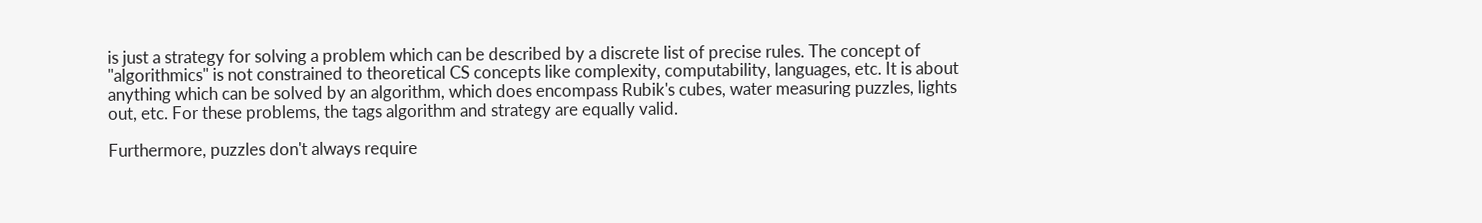is just a strategy for solving a problem which can be described by a discrete list of precise rules. The concept of "algorithmics" is not constrained to theoretical CS concepts like complexity, computability, languages, etc. It is about anything which can be solved by an algorithm, which does encompass Rubik's cubes, water measuring puzzles, lights out, etc. For these problems, the tags algorithm and strategy are equally valid.

Furthermore, puzzles don't always require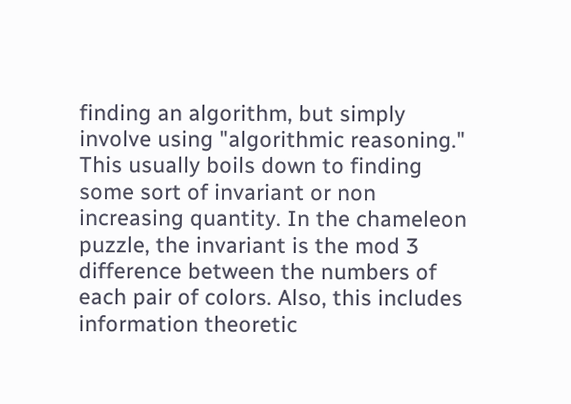finding an algorithm, but simply involve using "algorithmic reasoning." This usually boils down to finding some sort of invariant or non increasing quantity. In the chameleon puzzle, the invariant is the mod 3 difference between the numbers of each pair of colors. Also, this includes information theoretic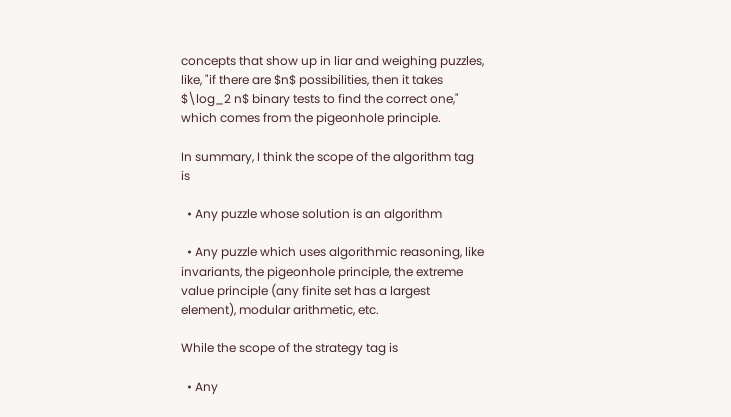concepts that show up in liar and weighing puzzles, like, "if there are $n$ possibilities, then it takes $\log_2 n$ binary tests to find the correct one," which comes from the pigeonhole principle.

In summary, I think the scope of the algorithm tag is

  • Any puzzle whose solution is an algorithm

  • Any puzzle which uses algorithmic reasoning, like invariants, the pigeonhole principle, the extreme value principle (any finite set has a largest element), modular arithmetic, etc.

While the scope of the strategy tag is

  • Any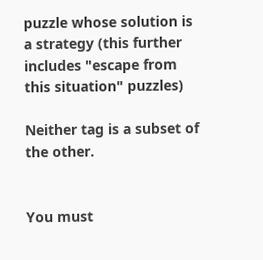puzzle whose solution is a strategy (this further includes "escape from this situation" puzzles)

Neither tag is a subset of the other.


You must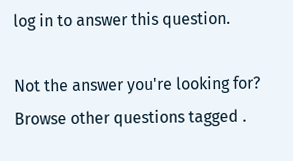log in to answer this question.

Not the answer you're looking for? Browse other questions tagged .